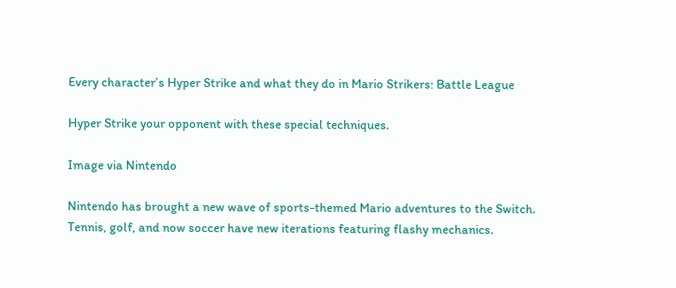Every character’s Hyper Strike and what they do in Mario Strikers: Battle League

Hyper Strike your opponent with these special techniques.

Image via Nintendo

Nintendo has brought a new wave of sports-themed Mario adventures to the Switch. Tennis, golf, and now soccer have new iterations featuring flashy mechanics.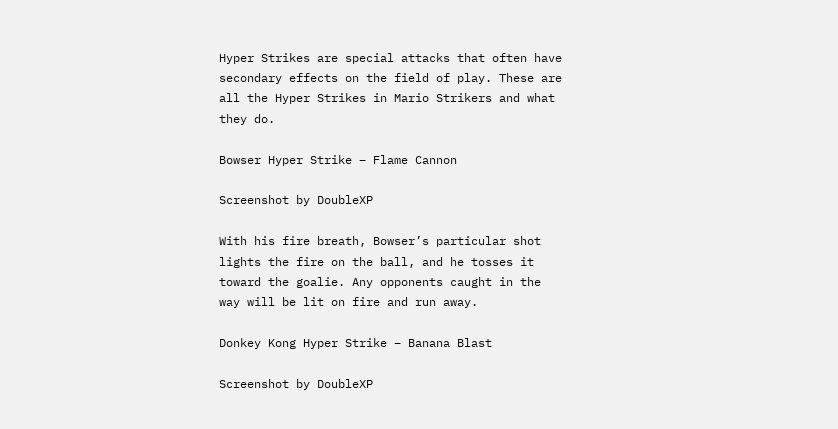Hyper Strikes are special attacks that often have secondary effects on the field of play. These are all the Hyper Strikes in Mario Strikers and what they do.

Bowser Hyper Strike – Flame Cannon

Screenshot by DoubleXP

With his fire breath, Bowser’s particular shot lights the fire on the ball, and he tosses it toward the goalie. Any opponents caught in the way will be lit on fire and run away.

Donkey Kong Hyper Strike – Banana Blast

Screenshot by DoubleXP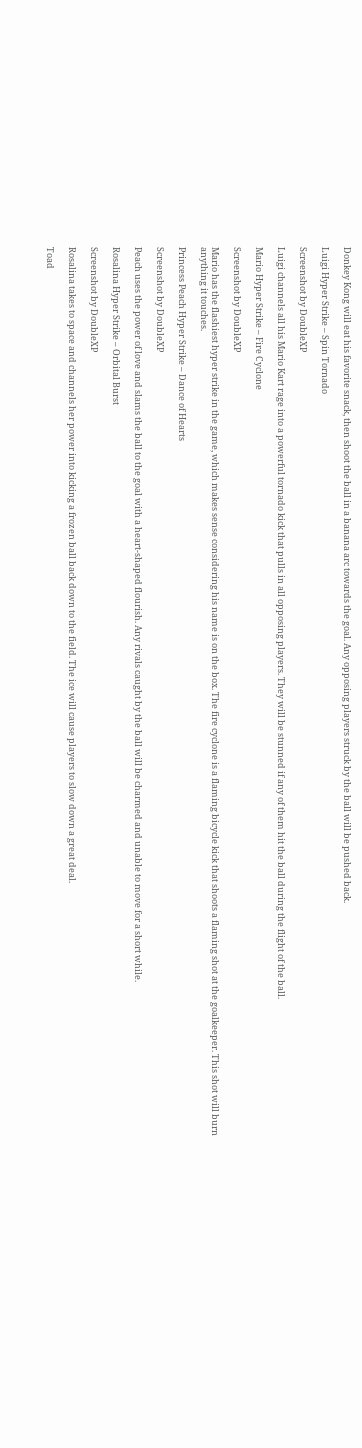Donkey Kong will eat his favorite snack, then shoot the ball in a banana arc towards the goal. Any opposing players struck by the ball will be pushed back.

Luigi Hyper Strike – Spin Tornado

Screenshot by DoubleXP

Luigi channels all his Mario Kart rage into a powerful tornado kick that pulls in all opposing players. They will be stunned if any of them hit the ball during the flight of the ball.

Mario Hyper Strike – Fire Cyclone

Screenshot by DoubleXP

Mario has the flashiest hyper strike in the game, which makes sense considering his name is on the box. The fire cyclone is a flaming bicycle kick that shoots a flaming shot at the goalkeeper. This shot will burn anything it touches.

Princess Peach Hyper Strike – Dance of Hearts

Screenshot by DoubleXP

Peach uses the power of love and slams the ball to the goal with a heart-shaped flourish. Any rivals caught by the ball will be charmed and unable to move for a short while.

Rosalina Hyper Strike – Orbital Burst

Screenshot by DoubleXP

Rosalina takes to space and channels her power into kicking a frozen ball back down to the field. The ice will cause players to slow down a great deal.

Toad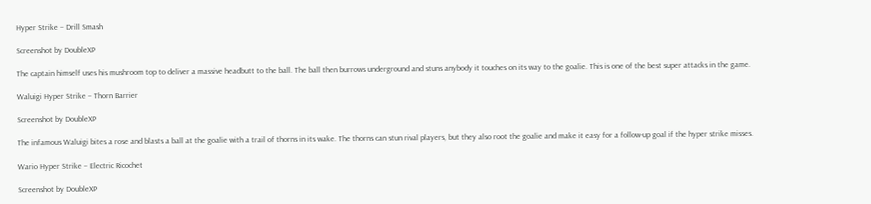Hyper Strike – Drill Smash

Screenshot by DoubleXP

The captain himself uses his mushroom top to deliver a massive headbutt to the ball. The ball then burrows underground and stuns anybody it touches on its way to the goalie. This is one of the best super attacks in the game.

Waluigi Hyper Strike – Thorn Barrier

Screenshot by DoubleXP

The infamous Waluigi bites a rose and blasts a ball at the goalie with a trail of thorns in its wake. The thorns can stun rival players, but they also root the goalie and make it easy for a follow-up goal if the hyper strike misses.

Wario Hyper Strike – Electric Ricochet

Screenshot by DoubleXP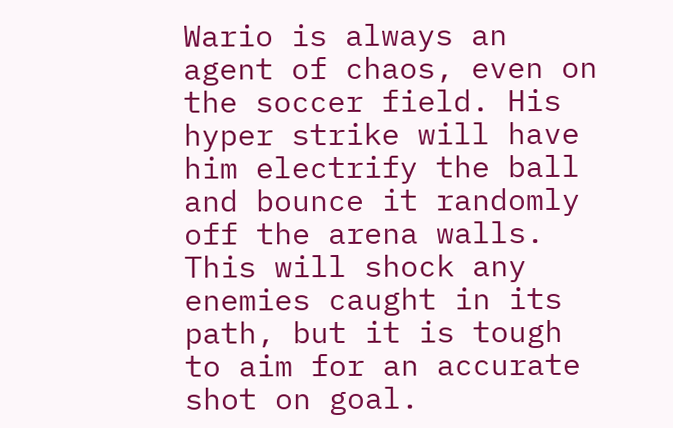Wario is always an agent of chaos, even on the soccer field. His hyper strike will have him electrify the ball and bounce it randomly off the arena walls. This will shock any enemies caught in its path, but it is tough to aim for an accurate shot on goal.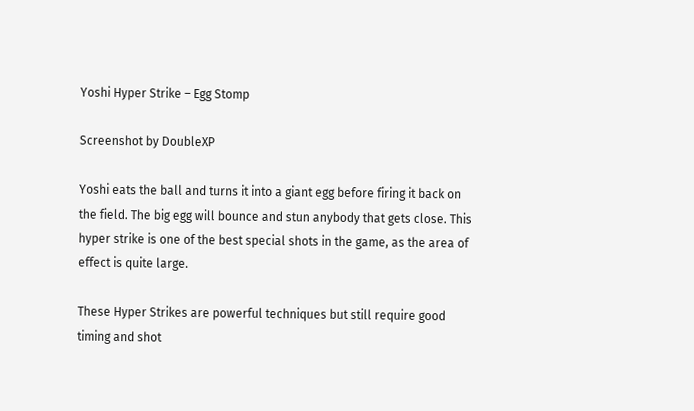Yoshi Hyper Strike – Egg Stomp

Screenshot by DoubleXP

Yoshi eats the ball and turns it into a giant egg before firing it back on the field. The big egg will bounce and stun anybody that gets close. This hyper strike is one of the best special shots in the game, as the area of effect is quite large.

These Hyper Strikes are powerful techniques but still require good timing and shot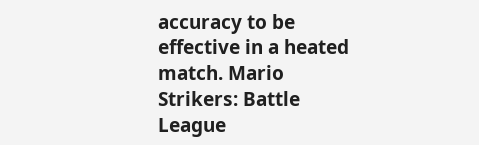accuracy to be effective in a heated match. Mario Strikers: Battle League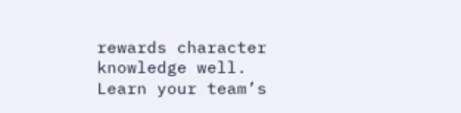rewards character knowledge well. Learn your team’s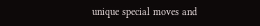unique special moves and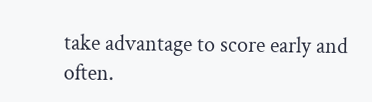take advantage to score early and often.